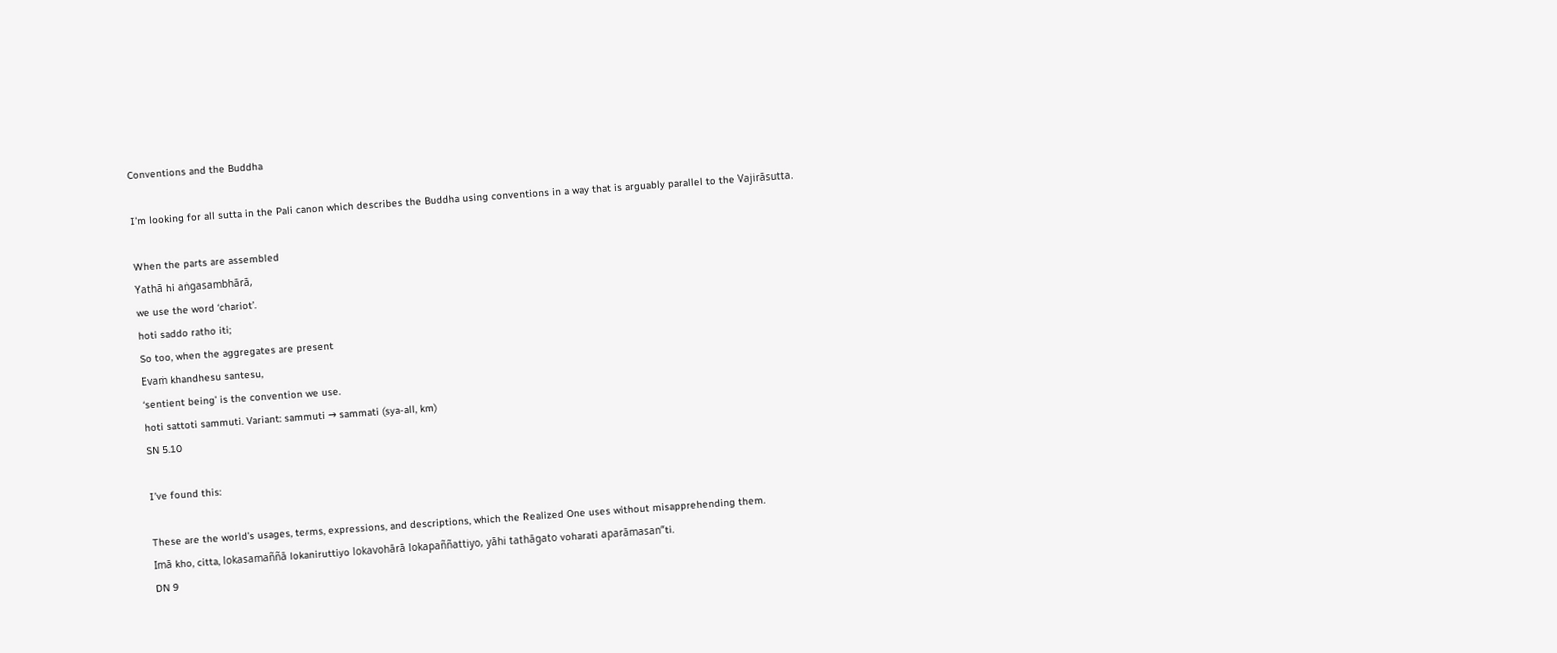Conventions and the Buddha

I’m looking for all sutta in the Pali canon which describes the Buddha using conventions in a way that is arguably parallel to the Vajirāsutta.

When the parts are assembled
Yathā hi aṅgasambhārā,
we use the word ‘chariot’.
hoti saddo ratho iti;
So too, when the aggregates are present
Evaṁ khandhesu santesu,
‘sentient being’ is the convention we use.
hoti sattoti sammuti. Variant: sammuti → sammati (sya-all, km)
SN 5.10

I’ve found this:

These are the world’s usages, terms, expressions, and descriptions, which the Realized One uses without misapprehending them.
Imā kho, citta, lokasamaññā lokaniruttiyo lokavohārā lokapaññattiyo, yāhi tathāgato voharati aparāmasan”ti.
DN 9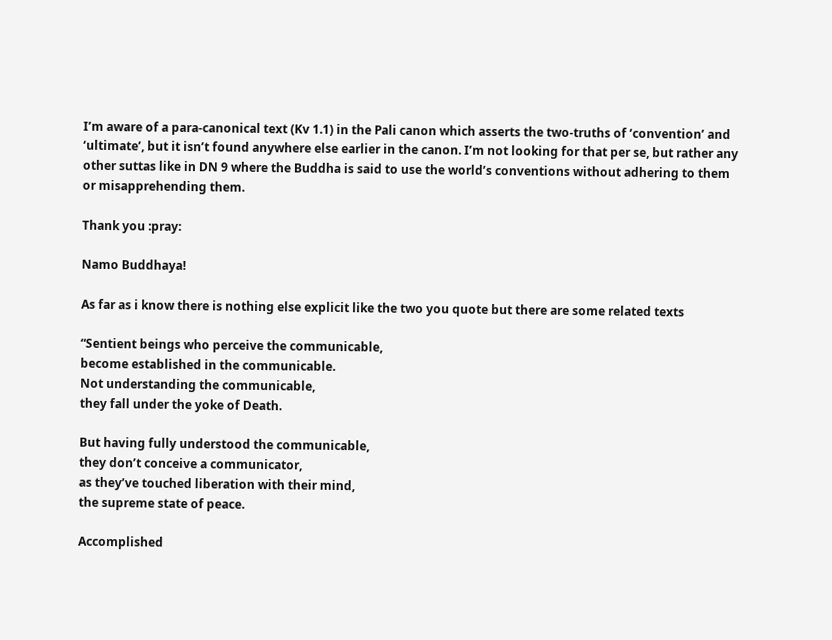I’m aware of a para-canonical text (Kv 1.1) in the Pali canon which asserts the two-truths of ‘convention’ and ‘ultimate’, but it isn’t found anywhere else earlier in the canon. I’m not looking for that per se, but rather any other suttas like in DN 9 where the Buddha is said to use the world’s conventions without adhering to them or misapprehending them.

Thank you :pray:

Namo Buddhaya!

As far as i know there is nothing else explicit like the two you quote but there are some related texts

“Sentient beings who perceive the communicable,
become established in the communicable.
Not understanding the communicable,
they fall under the yoke of Death.

But having fully understood the communicable,
they don’t conceive a communicator,
as they’ve touched liberation with their mind,
the supreme state of peace.

Accomplished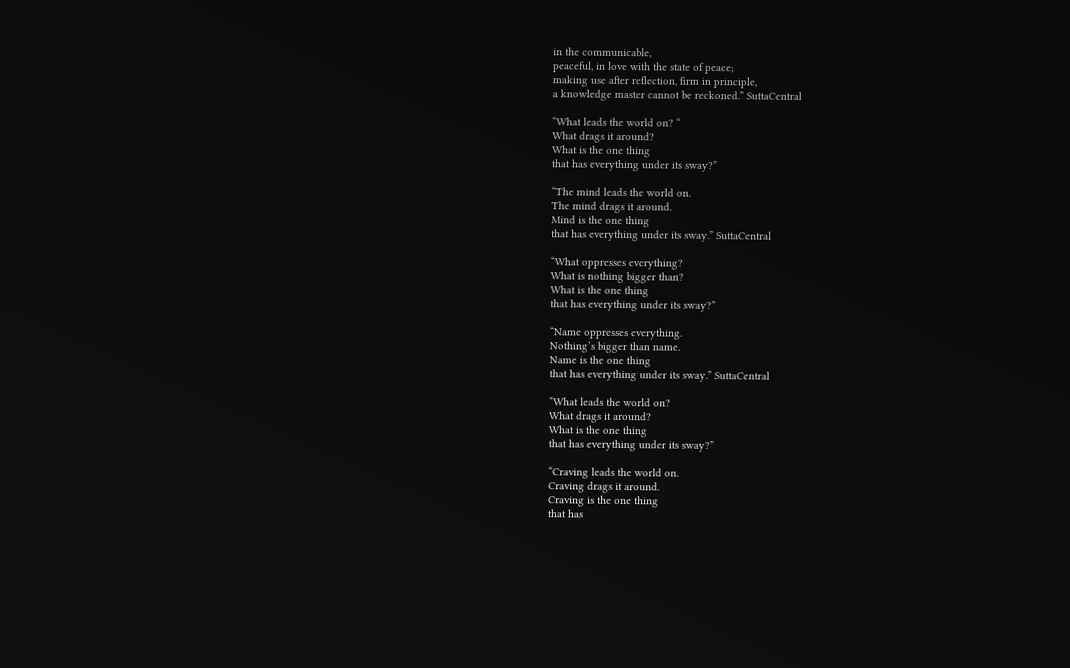in the communicable,
peaceful, in love with the state of peace;
making use after reflection, firm in principle,
a knowledge master cannot be reckoned.” SuttaCentral

“What leads the world on? “
What drags it around?
What is the one thing
that has everything under its sway?”

“The mind leads the world on.
The mind drags it around.
Mind is the one thing
that has everything under its sway.” SuttaCentral

“What oppresses everything?
What is nothing bigger than?
What is the one thing
that has everything under its sway?”

“Name oppresses everything.
Nothing’s bigger than name.
Name is the one thing
that has everything under its sway.” SuttaCentral

“What leads the world on?
What drags it around?
What is the one thing
that has everything under its sway?”

“Craving leads the world on.
Craving drags it around.
Craving is the one thing
that has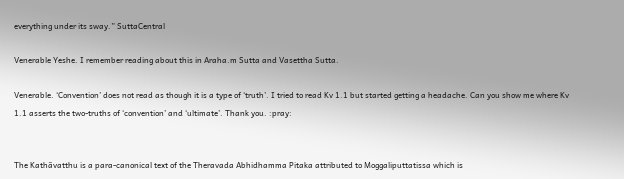everything under its sway.” SuttaCentral

Venerable Yeshe. I remember reading about this in Araha.m Sutta and Vasettha Sutta.

Venerable. ‘Convention’ does not read as though it is a type of ‘truth’. I tried to read Kv 1.1 but started getting a headache. Can you show me where Kv 1.1 asserts the two-truths of ‘convention’ and ‘ultimate’. Thank you. :pray:


The Kathāvatthu is a para-canonical text of the Theravada Abhidhamma Pitaka attributed to Moggaliputtatissa which is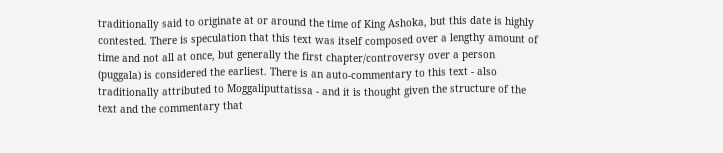traditionally said to originate at or around the time of King Ashoka, but this date is highly contested. There is speculation that this text was itself composed over a lengthy amount of time and not all at once, but generally the first chapter/controversy over a person (puggala) is considered the earliest. There is an auto-commentary to this text - also traditionally attributed to Moggaliputtatissa - and it is thought given the structure of the text and the commentary that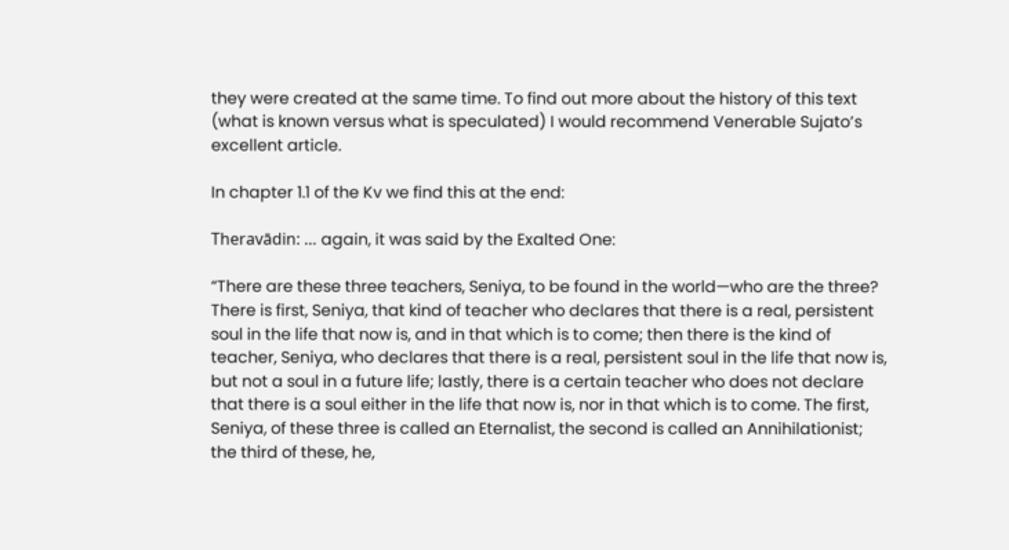they were created at the same time. To find out more about the history of this text (what is known versus what is speculated) I would recommend Venerable Sujato’s excellent article.

In chapter 1.1 of the Kv we find this at the end:

Theravādin: … again, it was said by the Exalted One:

“There are these three teachers, Seniya, to be found in the world—who are the three? There is first, Seniya, that kind of teacher who declares that there is a real, persistent soul in the life that now is, and in that which is to come; then there is the kind of teacher, Seniya, who declares that there is a real, persistent soul in the life that now is, but not a soul in a future life; lastly, there is a certain teacher who does not declare that there is a soul either in the life that now is, nor in that which is to come. The first, Seniya, of these three is called an Eternalist, the second is called an Annihilationist; the third of these, he,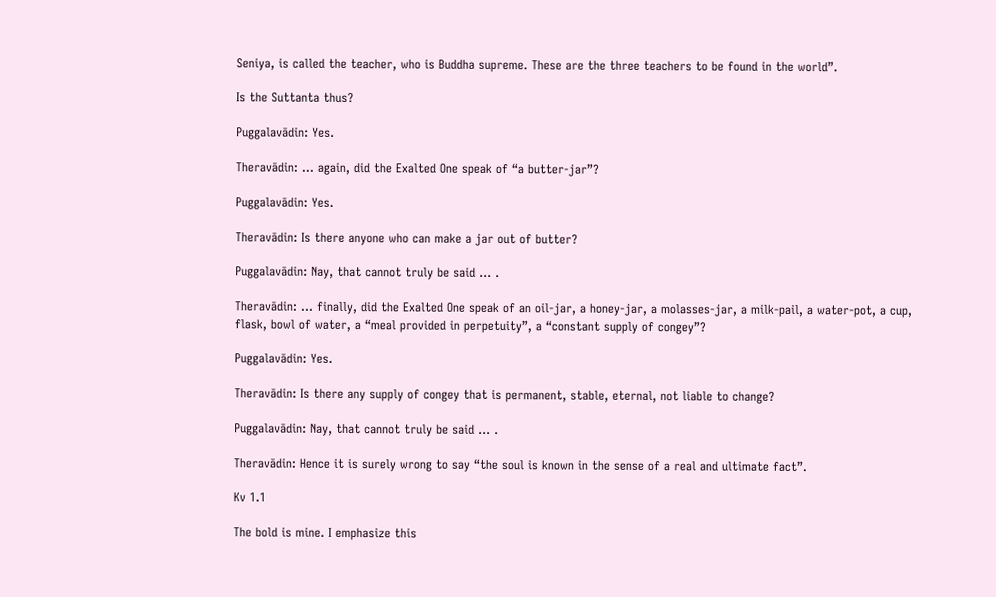Seniya, is called the teacher, who is Buddha supreme. These are the three teachers to be found in the world”.

Is the Suttanta thus?

Puggalavādin: Yes.

Theravādin: … again, did the Exalted One speak of “a butter-jar”?

Puggalavādin: Yes.

Theravādin: Is there anyone who can make a jar out of butter?

Puggalavādin: Nay, that cannot truly be said … .

Theravādin: … finally, did the Exalted One speak of an oil-jar, a honey-jar, a molasses-jar, a milk-pail, a water-pot, a cup, flask, bowl of water, a “meal provided in perpetuity”, a “constant supply of congey”?

Puggalavādin: Yes.

Theravādin: Is there any supply of congey that is permanent, stable, eternal, not liable to change?

Puggalavādin: Nay, that cannot truly be said … .

Theravādin: Hence it is surely wrong to say “the soul is known in the sense of a real and ultimate fact”.

Kv 1.1

The bold is mine. I emphasize this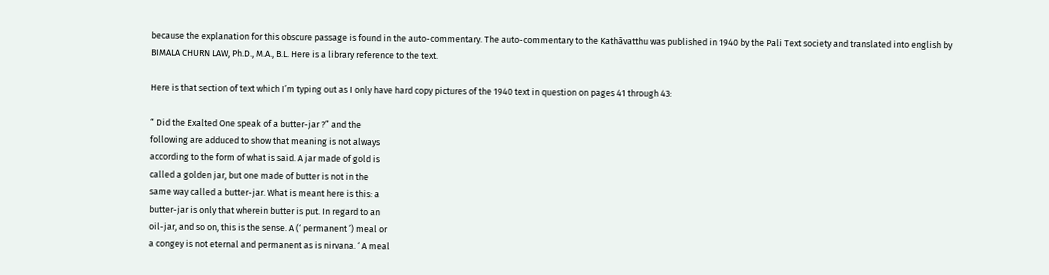because the explanation for this obscure passage is found in the auto-commentary. The auto-commentary to the Kathāvatthu was published in 1940 by the Pali Text society and translated into english by BIMALA CHURN LAW, Ph.D., M.A., B.L. Here is a library reference to the text.

Here is that section of text which I’m typing out as I only have hard copy pictures of the 1940 text in question on pages 41 through 43:

“ Did the Exalted One speak of a butter-jar ?” and the
following are adduced to show that meaning is not always
according to the form of what is said. A jar made of gold is
called a golden jar, but one made of butter is not in the
same way called a butter-jar. What is meant here is this: a
butter-jar is only that wherein butter is put. In regard to an
oil-jar, and so on, this is the sense. A (‘ permanent ’) meal or
a congey is not eternal and permanent as is nirvana. ‘ A meal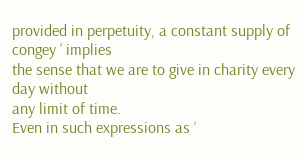provided in perpetuity, a constant supply of congey ’ implies
the sense that we are to give in charity every day without
any limit of time.
Even in such expressions as ‘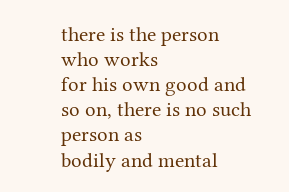there is the person who works
for his own good and so on, there is no such person as
bodily and mental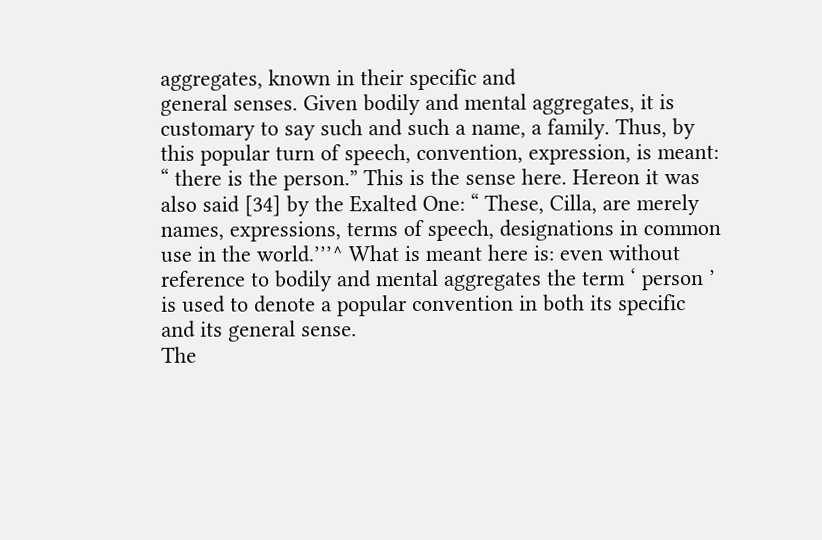aggregates, known in their specific and
general senses. Given bodily and mental aggregates, it is
customary to say such and such a name, a family. Thus, by
this popular turn of speech, convention, expression, is meant:
“ there is the person.” This is the sense here. Hereon it was
also said [34] by the Exalted One: “ These, Cilla, are merely
names, expressions, terms of speech, designations in common
use in the world.’’’^ What is meant here is: even without
reference to bodily and mental aggregates the term ‘ person ’
is used to denote a popular convention in both its specific
and its general sense.
The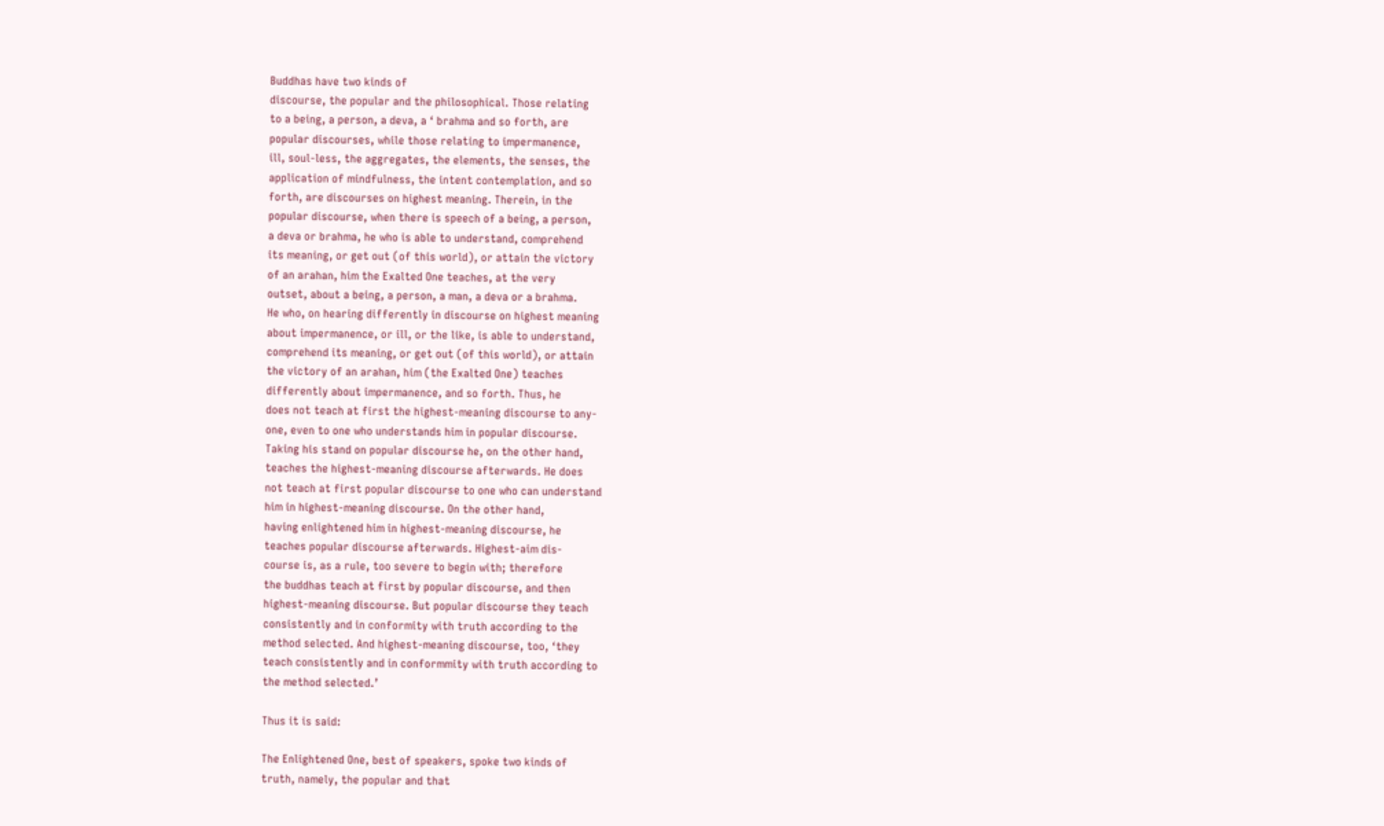Buddhas have two kinds of
discourse, the popular and the philosophical. Those relating
to a being, a person, a deva, a ‘ brahma and so forth, are
popular discourses, while those relating to impermanence,
ill, soul-less, the aggregates, the elements, the senses, the
application of mindfulness, the intent contemplation, and so
forth, are discourses on highest meaning. Therein, in the
popular discourse, when there is speech of a being, a person,
a deva or brahma, he who is able to understand, comprehend
its meaning, or get out (of this world), or attain the victory
of an arahan, him the Exalted One teaches, at the very
outset, about a being, a person, a man, a deva or a brahma.
He who, on hearing differently in discourse on highest meaning
about impermanence, or ill, or the like, is able to understand,
comprehend its meaning, or get out (of this world), or attain
the victory of an arahan, him (the Exalted One) teaches
differently about impermanence, and so forth. Thus, he
does not teach at first the highest-meaning discourse to any-
one, even to one who understands him in popular discourse.
Taking his stand on popular discourse he, on the other hand,
teaches the highest-meaning discourse afterwards. He does
not teach at first popular discourse to one who can understand
him in highest-meaning discourse. On the other hand,
having enlightened him in highest-meaning discourse, he
teaches popular discourse afterwards. Highest-aim dis-
course is, as a rule, too severe to begin with; therefore
the buddhas teach at first by popular discourse, and then
highest-meaning discourse. But popular discourse they teach
consistently and in conformity with truth according to the
method selected. And highest-meaning discourse, too, ‘they
teach consistently and in conformmity with truth according to
the method selected.’

Thus it is said:

The Enlightened One, best of speakers, spoke two kinds of
truth, namely, the popular and that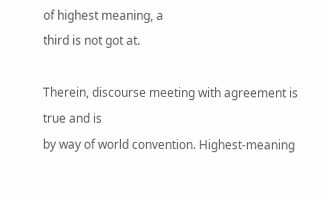of highest meaning, a
third is not got at.

Therein, discourse meeting with agreement is true and is
by way of world convention. Highest-meaning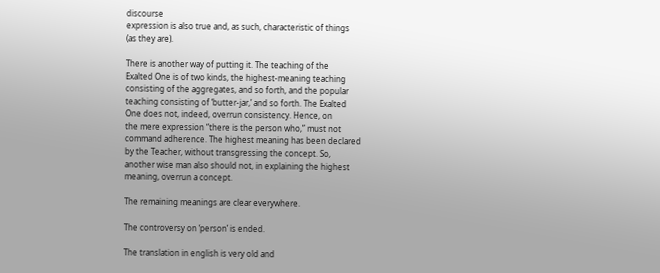discourse
expression is also true and, as such, characteristic of things
(as they are).

There is another way of putting it. The teaching of the
Exalted One is of two kinds, the highest-meaning teaching
consisting of the aggregates, and so forth, and the popular
teaching consisting of ‘butter-jar,’ and so forth. The Exalted
One does not, indeed, overrun consistency. Hence, on
the mere expression “there is the person who,” must not
command adherence. The highest meaning has been declared
by the Teacher, without transgressing the concept. So,
another wise man also should not, in explaining the highest
meaning, overrun a concept.

The remaining meanings are clear everywhere.

The controversy on ‘person’ is ended.

The translation in english is very old and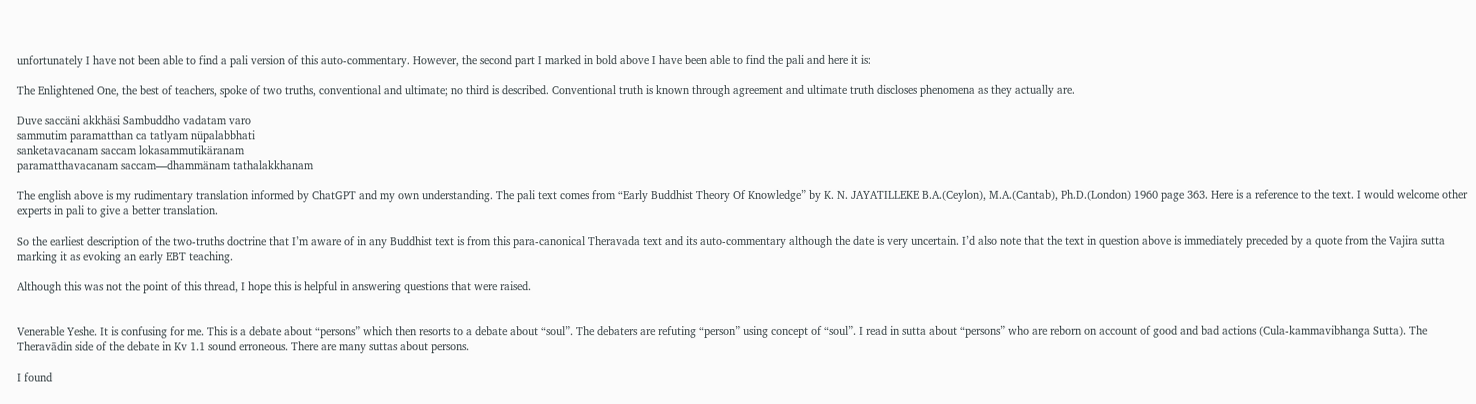unfortunately I have not been able to find a pali version of this auto-commentary. However, the second part I marked in bold above I have been able to find the pali and here it is:

The Enlightened One, the best of teachers, spoke of two truths, conventional and ultimate; no third is described. Conventional truth is known through agreement and ultimate truth discloses phenomena as they actually are.

Duve saccäni akkhäsi Sambuddho vadatam varo
sammutim paramatthan ca tatlyam nüpalabbhati
sanketavacanam saccam lokasammutikäranam
paramatthavacanam saccam—dhammänam tathalakkhanam

The english above is my rudimentary translation informed by ChatGPT and my own understanding. The pali text comes from “Early Buddhist Theory Of Knowledge” by K. N. JAYATILLEKE B.A.(Ceylon), M.A.(Cantab), Ph.D.(London) 1960 page 363. Here is a reference to the text. I would welcome other experts in pali to give a better translation.

So the earliest description of the two-truths doctrine that I’m aware of in any Buddhist text is from this para-canonical Theravada text and its auto-commentary although the date is very uncertain. I’d also note that the text in question above is immediately preceded by a quote from the Vajira sutta marking it as evoking an early EBT teaching.

Although this was not the point of this thread, I hope this is helpful in answering questions that were raised.


Venerable Yeshe. It is confusing for me. This is a debate about “persons” which then resorts to a debate about “soul”. The debaters are refuting “person” using concept of “soul”. I read in sutta about “persons” who are reborn on account of good and bad actions (Cula-kammavibhanga Sutta). The Theravādin side of the debate in Kv 1.1 sound erroneous. There are many suttas about persons.

I found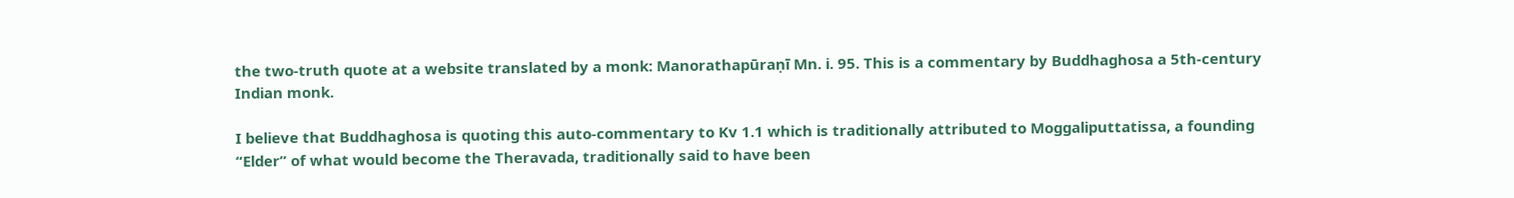the two-truth quote at a website translated by a monk: Manorathapūraṇī Mn. i. 95. This is a commentary by Buddhaghosa a 5th-century Indian monk.

I believe that Buddhaghosa is quoting this auto-commentary to Kv 1.1 which is traditionally attributed to Moggaliputtatissa, a founding “Elder” of what would become the Theravada, traditionally said to have been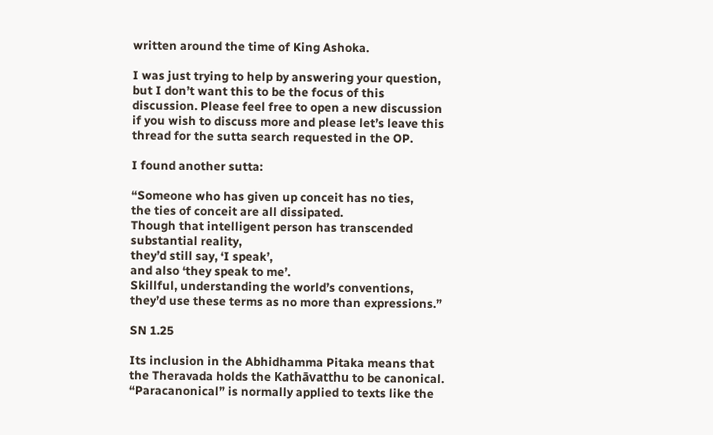written around the time of King Ashoka.

I was just trying to help by answering your question, but I don’t want this to be the focus of this discussion. Please feel free to open a new discussion if you wish to discuss more and please let’s leave this thread for the sutta search requested in the OP.

I found another sutta:

“Someone who has given up conceit has no ties,
the ties of conceit are all dissipated.
Though that intelligent person has transcended substantial reality,
they’d still say, ‘I speak’,
and also ‘they speak to me’.
Skillful, understanding the world’s conventions,
they’d use these terms as no more than expressions.”

SN 1.25

Its inclusion in the Abhidhamma Pitaka means that the Theravada holds the Kathāvatthu to be canonical. “Paracanonical” is normally applied to texts like the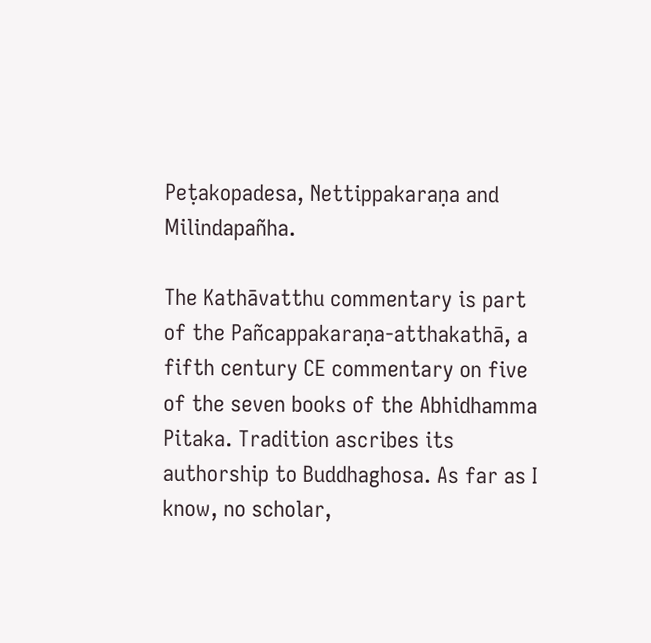Peṭakopadesa, Nettippakaraṇa and Milindapañha.

The Kathāvatthu commentary is part of the Pañcappakaraṇa-atthakathā, a fifth century CE commentary on five of the seven books of the Abhidhamma Pitaka. Tradition ascribes its authorship to Buddhaghosa. As far as I know, no scholar,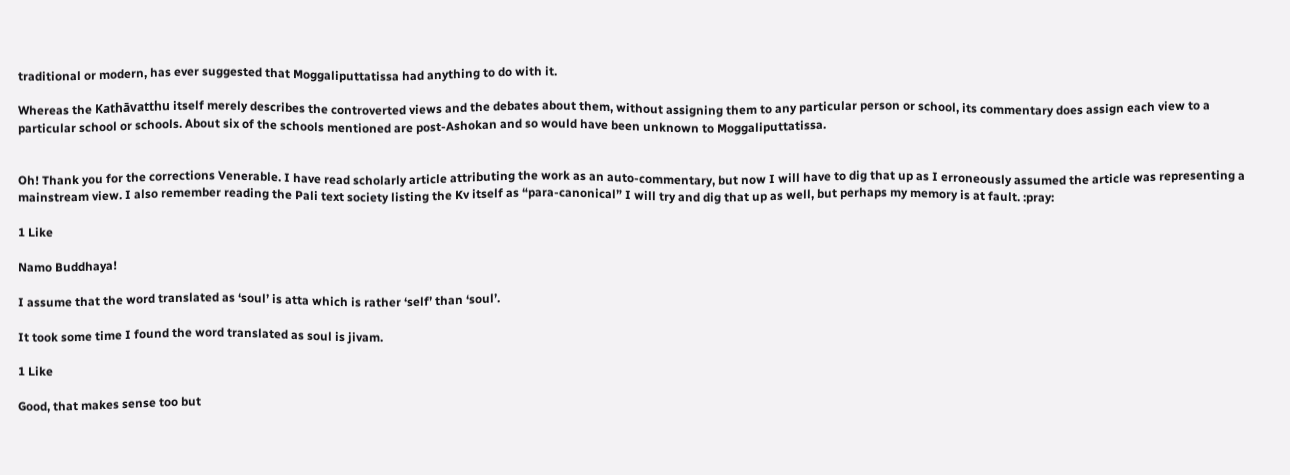traditional or modern, has ever suggested that Moggaliputtatissa had anything to do with it.

Whereas the Kathāvatthu itself merely describes the controverted views and the debates about them, without assigning them to any particular person or school, its commentary does assign each view to a particular school or schools. About six of the schools mentioned are post-Ashokan and so would have been unknown to Moggaliputtatissa.


Oh! Thank you for the corrections Venerable. I have read scholarly article attributing the work as an auto-commentary, but now I will have to dig that up as I erroneously assumed the article was representing a mainstream view. I also remember reading the Pali text society listing the Kv itself as “para-canonical” I will try and dig that up as well, but perhaps my memory is at fault. :pray:

1 Like

Namo Buddhaya!

I assume that the word translated as ‘soul’ is atta which is rather ‘self’ than ‘soul’.

It took some time I found the word translated as soul is jivam.

1 Like

Good, that makes sense too but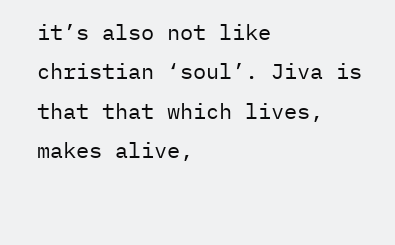it’s also not like christian ‘soul’. Jiva is that that which lives, makes alive,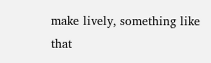make lively, something like that